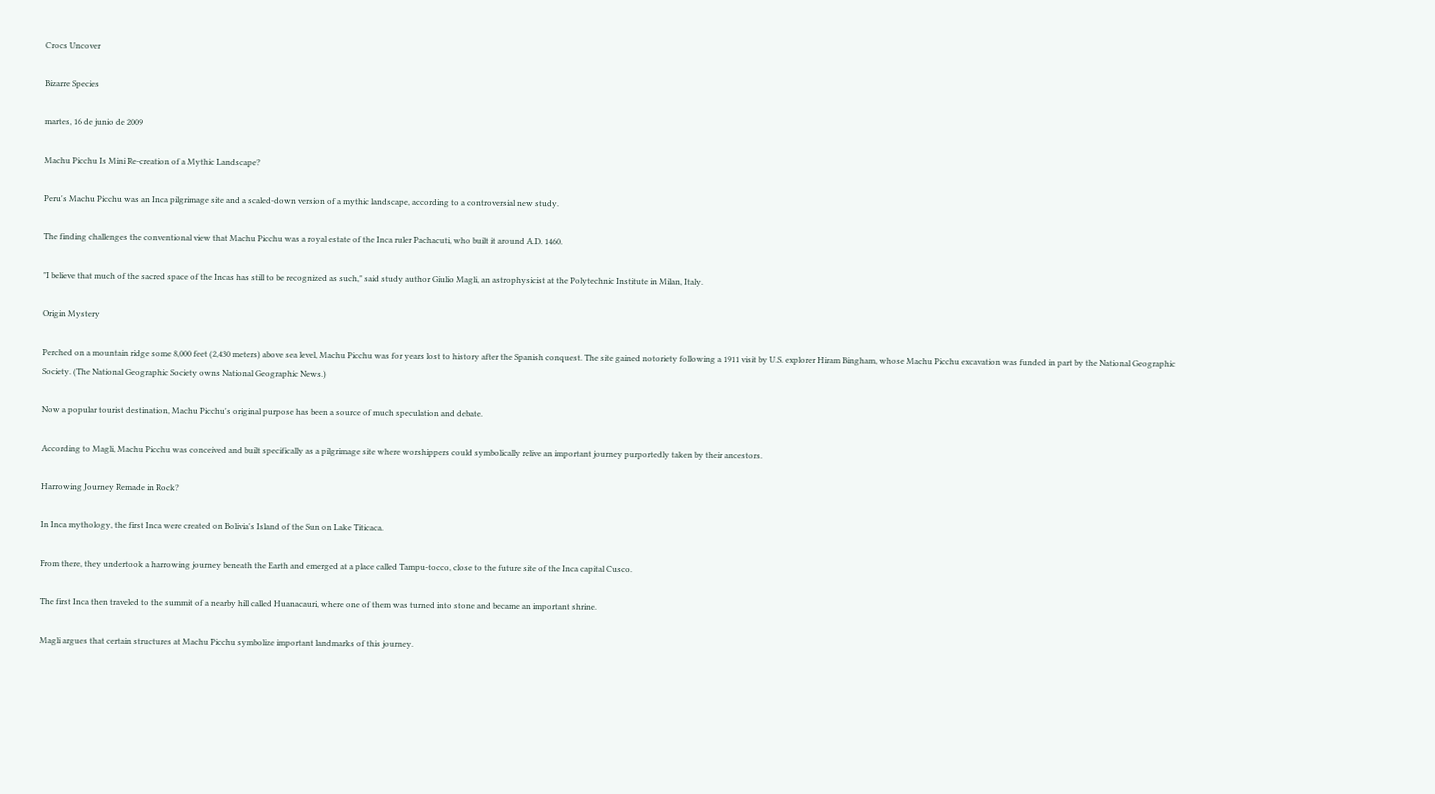Crocs Uncover

Bizarre Species

martes, 16 de junio de 2009

Machu Picchu Is Mini Re-creation of a Mythic Landscape?

Peru's Machu Picchu was an Inca pilgrimage site and a scaled-down version of a mythic landscape, according to a controversial new study.

The finding challenges the conventional view that Machu Picchu was a royal estate of the Inca ruler Pachacuti, who built it around A.D. 1460.

"I believe that much of the sacred space of the Incas has still to be recognized as such," said study author Giulio Magli, an astrophysicist at the Polytechnic Institute in Milan, Italy.

Origin Mystery

Perched on a mountain ridge some 8,000 feet (2,430 meters) above sea level, Machu Picchu was for years lost to history after the Spanish conquest. The site gained notoriety following a 1911 visit by U.S. explorer Hiram Bingham, whose Machu Picchu excavation was funded in part by the National Geographic Society. (The National Geographic Society owns National Geographic News.)

Now a popular tourist destination, Machu Picchu's original purpose has been a source of much speculation and debate.

According to Magli, Machu Picchu was conceived and built specifically as a pilgrimage site where worshippers could symbolically relive an important journey purportedly taken by their ancestors.

Harrowing Journey Remade in Rock?

In Inca mythology, the first Inca were created on Bolivia's Island of the Sun on Lake Titicaca.

From there, they undertook a harrowing journey beneath the Earth and emerged at a place called Tampu-tocco, close to the future site of the Inca capital Cusco.

The first Inca then traveled to the summit of a nearby hill called Huanacauri, where one of them was turned into stone and became an important shrine.

Magli argues that certain structures at Machu Picchu symbolize important landmarks of this journey.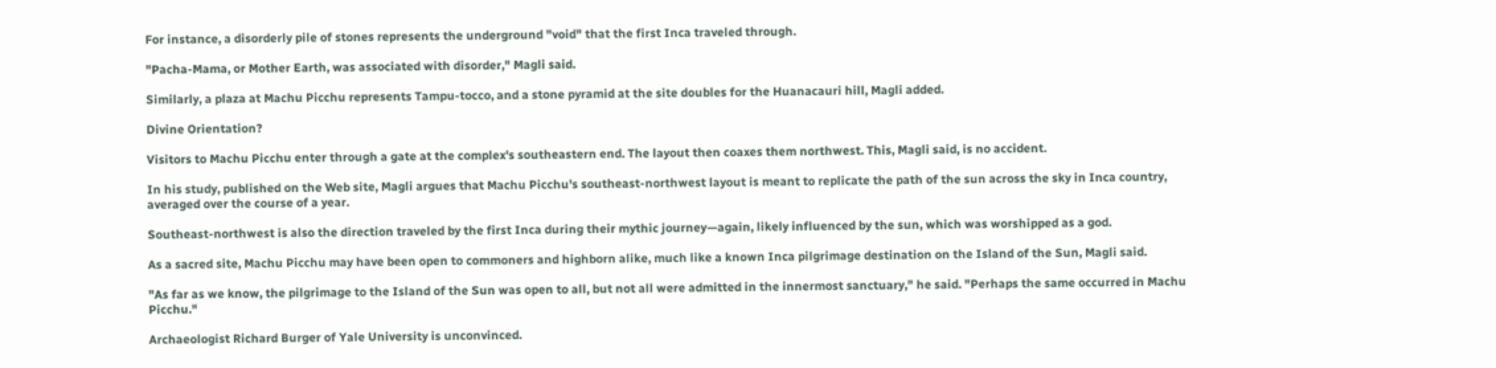For instance, a disorderly pile of stones represents the underground "void" that the first Inca traveled through.

"Pacha-Mama, or Mother Earth, was associated with disorder," Magli said.

Similarly, a plaza at Machu Picchu represents Tampu-tocco, and a stone pyramid at the site doubles for the Huanacauri hill, Magli added.

Divine Orientation?

Visitors to Machu Picchu enter through a gate at the complex's southeastern end. The layout then coaxes them northwest. This, Magli said, is no accident.

In his study, published on the Web site, Magli argues that Machu Picchu's southeast-northwest layout is meant to replicate the path of the sun across the sky in Inca country, averaged over the course of a year.

Southeast-northwest is also the direction traveled by the first Inca during their mythic journey—again, likely influenced by the sun, which was worshipped as a god.

As a sacred site, Machu Picchu may have been open to commoners and highborn alike, much like a known Inca pilgrimage destination on the Island of the Sun, Magli said.

"As far as we know, the pilgrimage to the Island of the Sun was open to all, but not all were admitted in the innermost sanctuary," he said. "Perhaps the same occurred in Machu Picchu."

Archaeologist Richard Burger of Yale University is unconvinced.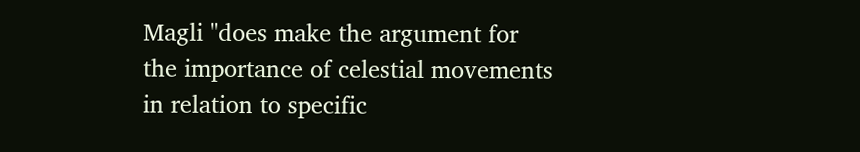Magli "does make the argument for the importance of celestial movements in relation to specific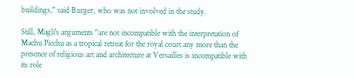buildings," said Burger, who was not involved in the study.

Still, Magli's arguments "are not incompatible with the interpretation of Machu Picchu as a tropical retreat for the royal court any more than the presence of religious art and architecture at Versailles is incompatible with its role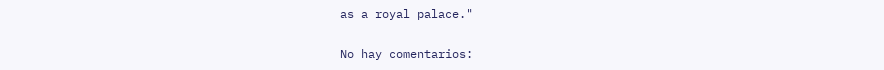as a royal palace."

No hay comentarios: